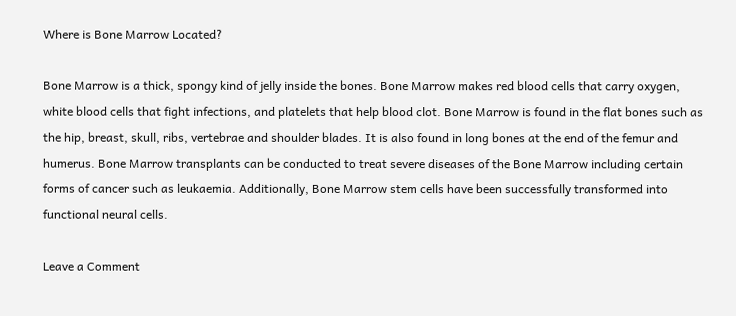Where is Bone Marrow Located?

Bone Marrow is a thick, spongy kind of jelly inside the bones. Bone Marrow makes red blood cells that carry oxygen, white blood cells that fight infections, and platelets that help blood clot. Bone Marrow is found in the flat bones such as the hip, breast, skull, ribs, vertebrae and shoulder blades. It is also found in long bones at the end of the femur and humerus. Bone Marrow transplants can be conducted to treat severe diseases of the Bone Marrow including certain forms of cancer such as leukaemia. Additionally, Bone Marrow stem cells have been successfully transformed into functional neural cells.

Leave a Comment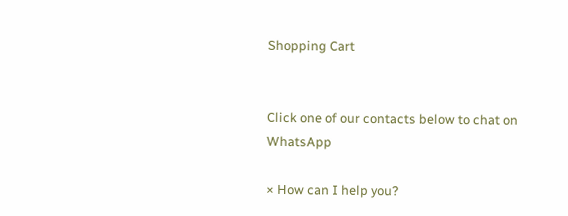Shopping Cart


Click one of our contacts below to chat on WhatsApp

× How can I help you?